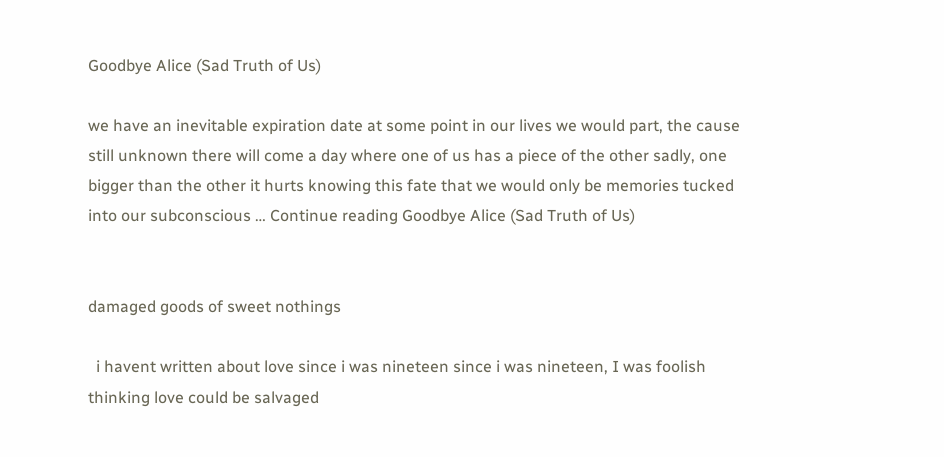Goodbye Alice (Sad Truth of Us)

we have an inevitable expiration date at some point in our lives we would part, the cause still unknown there will come a day where one of us has a piece of the other sadly, one bigger than the other it hurts knowing this fate that we would only be memories tucked into our subconscious … Continue reading Goodbye Alice (Sad Truth of Us)


damaged goods of sweet nothings

  i havent written about love since i was nineteen since i was nineteen, I was foolish thinking love could be salvaged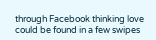through Facebook thinking love could be found in a few swipes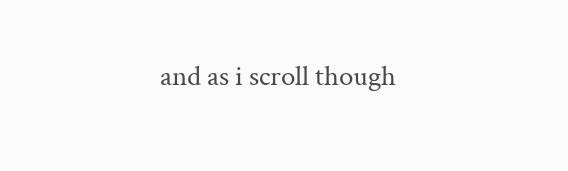and as i scroll though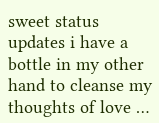sweet status updates i have a bottle in my other hand to cleanse my thoughts of love …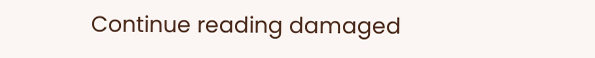Continue reading damaged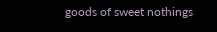goods of sweet nothings